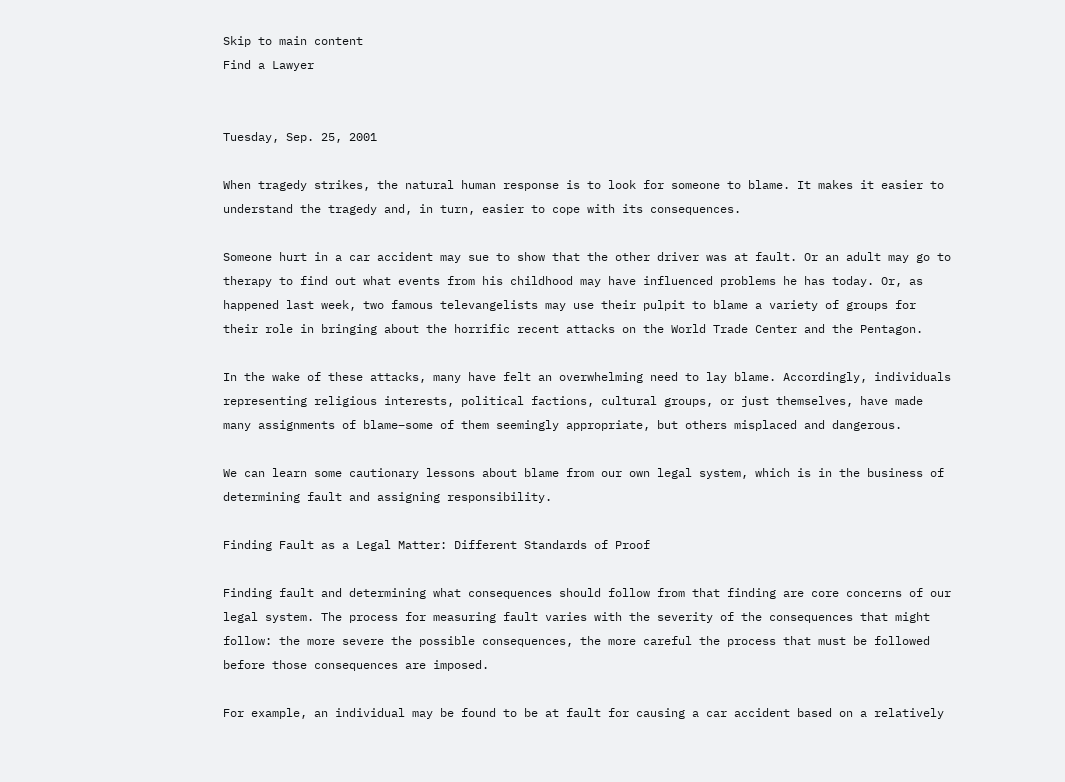Skip to main content
Find a Lawyer


Tuesday, Sep. 25, 2001

When tragedy strikes, the natural human response is to look for someone to blame. It makes it easier to understand the tragedy and, in turn, easier to cope with its consequences.

Someone hurt in a car accident may sue to show that the other driver was at fault. Or an adult may go to therapy to find out what events from his childhood may have influenced problems he has today. Or, as happened last week, two famous televangelists may use their pulpit to blame a variety of groups for their role in bringing about the horrific recent attacks on the World Trade Center and the Pentagon.

In the wake of these attacks, many have felt an overwhelming need to lay blame. Accordingly, individuals representing religious interests, political factions, cultural groups, or just themselves, have made many assignments of blame–some of them seemingly appropriate, but others misplaced and dangerous.

We can learn some cautionary lessons about blame from our own legal system, which is in the business of determining fault and assigning responsibility.

Finding Fault as a Legal Matter: Different Standards of Proof

Finding fault and determining what consequences should follow from that finding are core concerns of our legal system. The process for measuring fault varies with the severity of the consequences that might follow: the more severe the possible consequences, the more careful the process that must be followed before those consequences are imposed.

For example, an individual may be found to be at fault for causing a car accident based on a relatively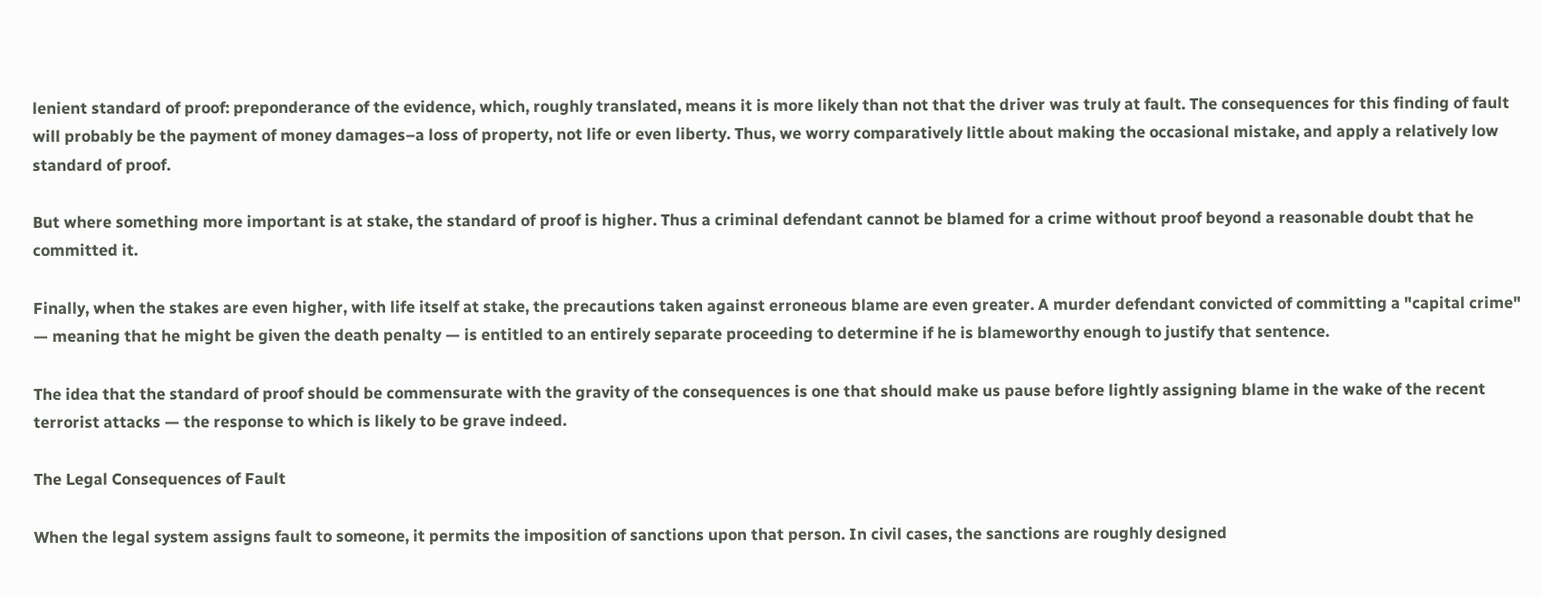lenient standard of proof: preponderance of the evidence, which, roughly translated, means it is more likely than not that the driver was truly at fault. The consequences for this finding of fault will probably be the payment of money damages–a loss of property, not life or even liberty. Thus, we worry comparatively little about making the occasional mistake, and apply a relatively low standard of proof.

But where something more important is at stake, the standard of proof is higher. Thus a criminal defendant cannot be blamed for a crime without proof beyond a reasonable doubt that he committed it.

Finally, when the stakes are even higher, with life itself at stake, the precautions taken against erroneous blame are even greater. A murder defendant convicted of committing a "capital crime" — meaning that he might be given the death penalty — is entitled to an entirely separate proceeding to determine if he is blameworthy enough to justify that sentence.

The idea that the standard of proof should be commensurate with the gravity of the consequences is one that should make us pause before lightly assigning blame in the wake of the recent terrorist attacks — the response to which is likely to be grave indeed.

The Legal Consequences of Fault

When the legal system assigns fault to someone, it permits the imposition of sanctions upon that person. In civil cases, the sanctions are roughly designed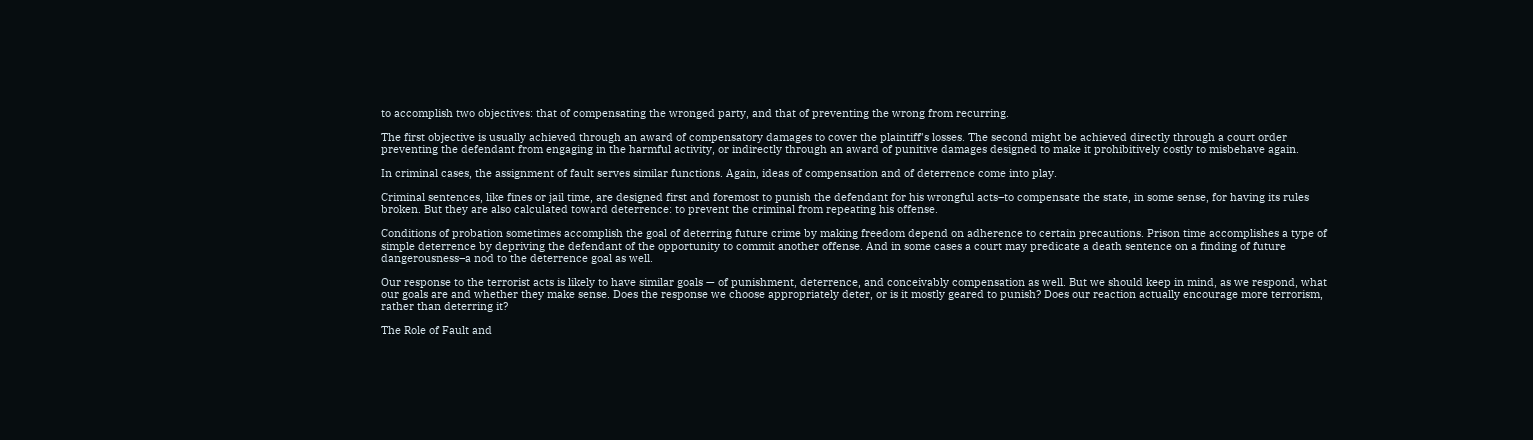to accomplish two objectives: that of compensating the wronged party, and that of preventing the wrong from recurring.

The first objective is usually achieved through an award of compensatory damages to cover the plaintiff's losses. The second might be achieved directly through a court order preventing the defendant from engaging in the harmful activity, or indirectly through an award of punitive damages designed to make it prohibitively costly to misbehave again.

In criminal cases, the assignment of fault serves similar functions. Again, ideas of compensation and of deterrence come into play.

Criminal sentences, like fines or jail time, are designed first and foremost to punish the defendant for his wrongful acts–to compensate the state, in some sense, for having its rules broken. But they are also calculated toward deterrence: to prevent the criminal from repeating his offense.

Conditions of probation sometimes accomplish the goal of deterring future crime by making freedom depend on adherence to certain precautions. Prison time accomplishes a type of simple deterrence by depriving the defendant of the opportunity to commit another offense. And in some cases a court may predicate a death sentence on a finding of future dangerousness–a nod to the deterrence goal as well.

Our response to the terrorist acts is likely to have similar goals — of punishment, deterrence, and conceivably compensation as well. But we should keep in mind, as we respond, what our goals are and whether they make sense. Does the response we choose appropriately deter, or is it mostly geared to punish? Does our reaction actually encourage more terrorism, rather than deterring it?

The Role of Fault and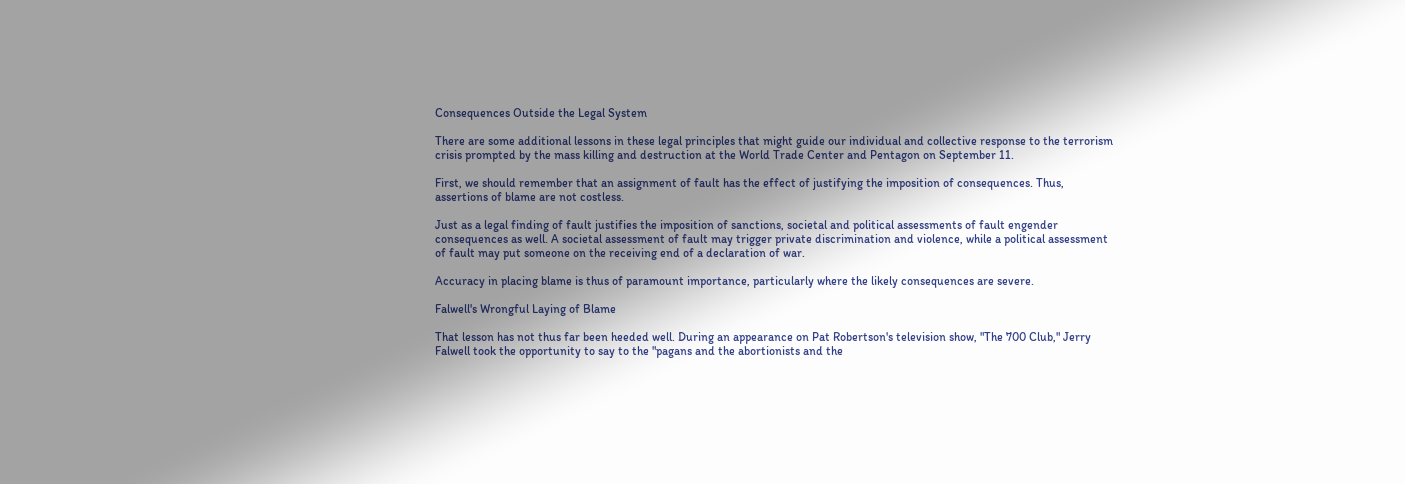Consequences Outside the Legal System

There are some additional lessons in these legal principles that might guide our individual and collective response to the terrorism crisis prompted by the mass killing and destruction at the World Trade Center and Pentagon on September 11.

First, we should remember that an assignment of fault has the effect of justifying the imposition of consequences. Thus, assertions of blame are not costless.

Just as a legal finding of fault justifies the imposition of sanctions, societal and political assessments of fault engender consequences as well. A societal assessment of fault may trigger private discrimination and violence, while a political assessment of fault may put someone on the receiving end of a declaration of war.

Accuracy in placing blame is thus of paramount importance, particularly where the likely consequences are severe.

Falwell's Wrongful Laying of Blame

That lesson has not thus far been heeded well. During an appearance on Pat Robertson's television show, "The 700 Club," Jerry Falwell took the opportunity to say to the "pagans and the abortionists and the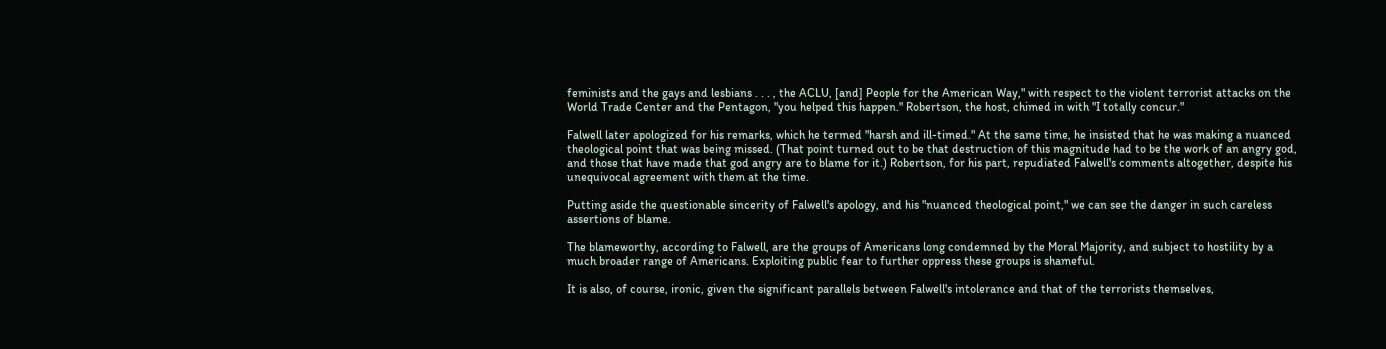feminists and the gays and lesbians . . . , the ACLU, [and] People for the American Way," with respect to the violent terrorist attacks on the World Trade Center and the Pentagon, "you helped this happen." Robertson, the host, chimed in with "I totally concur."

Falwell later apologized for his remarks, which he termed "harsh and ill-timed." At the same time, he insisted that he was making a nuanced theological point that was being missed. (That point turned out to be that destruction of this magnitude had to be the work of an angry god, and those that have made that god angry are to blame for it.) Robertson, for his part, repudiated Falwell's comments altogether, despite his unequivocal agreement with them at the time.

Putting aside the questionable sincerity of Falwell's apology, and his "nuanced theological point," we can see the danger in such careless assertions of blame.

The blameworthy, according to Falwell, are the groups of Americans long condemned by the Moral Majority, and subject to hostility by a much broader range of Americans. Exploiting public fear to further oppress these groups is shameful.

It is also, of course, ironic, given the significant parallels between Falwell's intolerance and that of the terrorists themselves,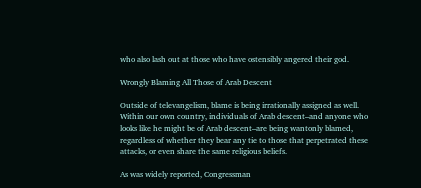who also lash out at those who have ostensibly angered their god.

Wrongly Blaming All Those of Arab Descent

Outside of televangelism, blame is being irrationally assigned as well. Within our own country, individuals of Arab descent–and anyone who looks like he might be of Arab descent–are being wantonly blamed, regardless of whether they bear any tie to those that perpetrated these attacks, or even share the same religious beliefs.

As was widely reported, Congressman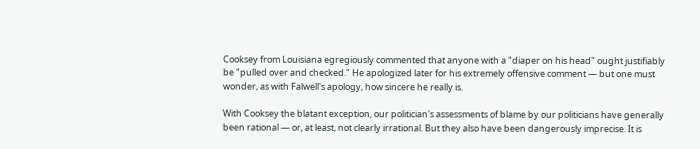Cooksey from Louisiana egregiously commented that anyone with a "diaper on his head" ought justifiably be "pulled over and checked." He apologized later for his extremely offensive comment — but one must wonder, as with Falwell's apology, how sincere he really is.

With Cooksey the blatant exception, our politician's assessments of blame by our politicians have generally been rational — or, at least, not clearly irrational. But they also have been dangerously imprecise. It is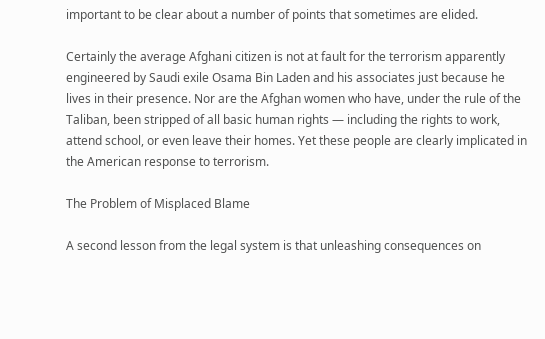important to be clear about a number of points that sometimes are elided.

Certainly the average Afghani citizen is not at fault for the terrorism apparently engineered by Saudi exile Osama Bin Laden and his associates just because he lives in their presence. Nor are the Afghan women who have, under the rule of the Taliban, been stripped of all basic human rights — including the rights to work, attend school, or even leave their homes. Yet these people are clearly implicated in the American response to terrorism.

The Problem of Misplaced Blame

A second lesson from the legal system is that unleashing consequences on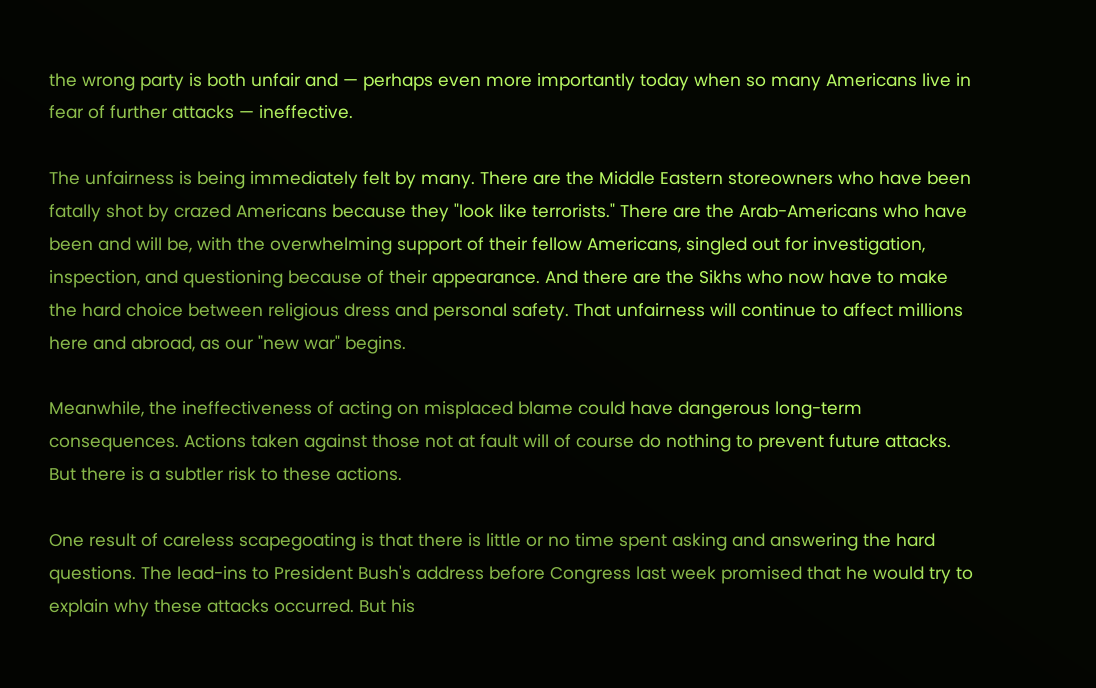the wrong party is both unfair and — perhaps even more importantly today when so many Americans live in fear of further attacks — ineffective.

The unfairness is being immediately felt by many. There are the Middle Eastern storeowners who have been fatally shot by crazed Americans because they "look like terrorists." There are the Arab-Americans who have been and will be, with the overwhelming support of their fellow Americans, singled out for investigation, inspection, and questioning because of their appearance. And there are the Sikhs who now have to make the hard choice between religious dress and personal safety. That unfairness will continue to affect millions here and abroad, as our "new war" begins.

Meanwhile, the ineffectiveness of acting on misplaced blame could have dangerous long-term consequences. Actions taken against those not at fault will of course do nothing to prevent future attacks. But there is a subtler risk to these actions.

One result of careless scapegoating is that there is little or no time spent asking and answering the hard questions. The lead-ins to President Bush's address before Congress last week promised that he would try to explain why these attacks occurred. But his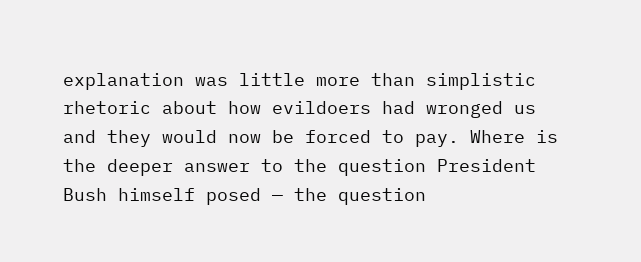explanation was little more than simplistic rhetoric about how evildoers had wronged us and they would now be forced to pay. Where is the deeper answer to the question President Bush himself posed — the question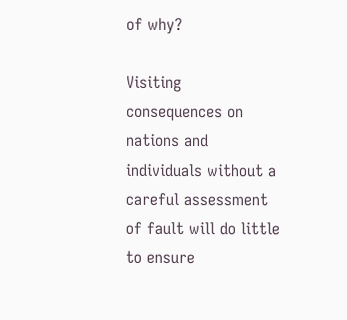of why?

Visiting consequences on nations and individuals without a careful assessment of fault will do little to ensure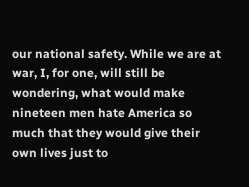our national safety. While we are at war, I, for one, will still be wondering, what would make nineteen men hate America so much that they would give their own lives just to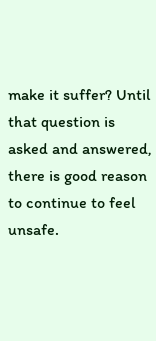make it suffer? Until that question is asked and answered, there is good reason to continue to feel unsafe.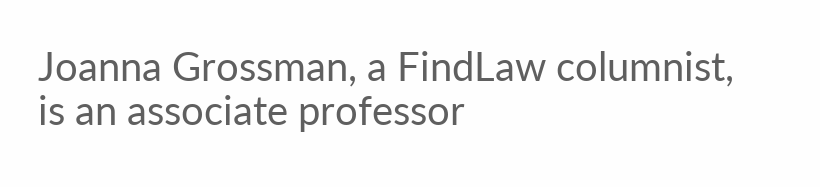Joanna Grossman, a FindLaw columnist, is an associate professor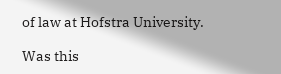of law at Hofstra University.

Was this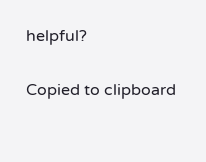helpful?

Copied to clipboard